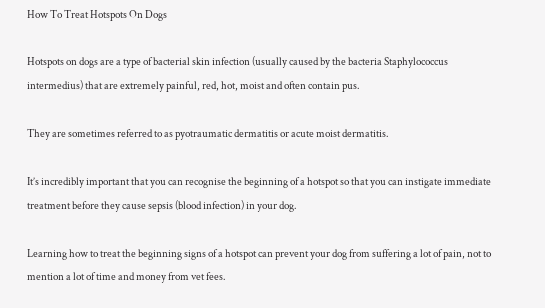How To Treat Hotspots On Dogs

Hotspots on dogs are a type of bacterial skin infection (usually caused by the bacteria Staphylococcus intermedius) that are extremely painful, red, hot, moist and often contain pus.

They are sometimes referred to as pyotraumatic dermatitis or acute moist dermatitis.

It’s incredibly important that you can recognise the beginning of a hotspot so that you can instigate immediate treatment before they cause sepsis (blood infection) in your dog.

Learning how to treat the beginning signs of a hotspot can prevent your dog from suffering a lot of pain, not to mention a lot of time and money from vet fees.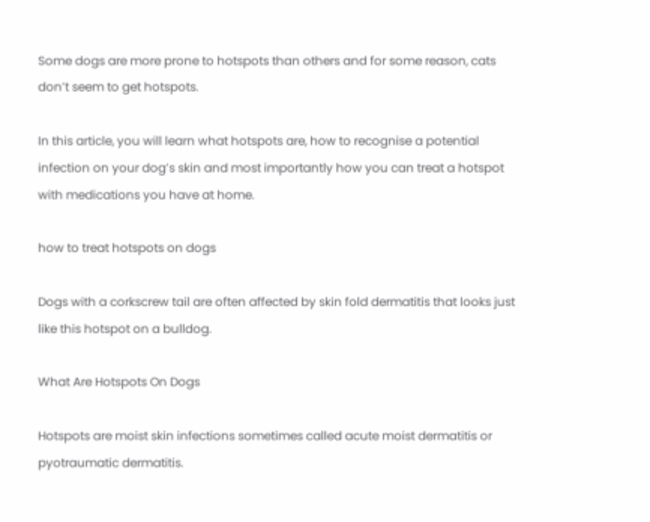Some dogs are more prone to hotspots than others and for some reason, cats don’t seem to get hotspots.

In this article, you will learn what hotspots are, how to recognise a potential infection on your dog’s skin and most importantly how you can treat a hotspot with medications you have at home.

how to treat hotspots on dogs

Dogs with a corkscrew tail are often affected by skin fold dermatitis that looks just like this hotspot on a bulldog.

What Are Hotspots On Dogs

Hotspots are moist skin infections sometimes called acute moist dermatitis or pyotraumatic dermatitis.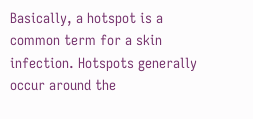Basically, a hotspot is a common term for a skin infection. Hotspots generally occur around the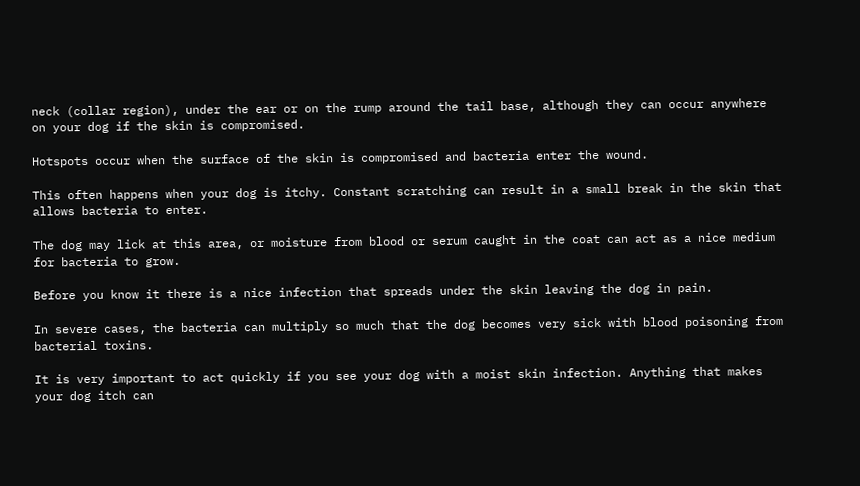neck (collar region), under the ear or on the rump around the tail base, although they can occur anywhere on your dog if the skin is compromised.

Hotspots occur when the surface of the skin is compromised and bacteria enter the wound.

This often happens when your dog is itchy. Constant scratching can result in a small break in the skin that allows bacteria to enter.

The dog may lick at this area, or moisture from blood or serum caught in the coat can act as a nice medium for bacteria to grow.

Before you know it there is a nice infection that spreads under the skin leaving the dog in pain.

In severe cases, the bacteria can multiply so much that the dog becomes very sick with blood poisoning from bacterial toxins.

It is very important to act quickly if you see your dog with a moist skin infection. Anything that makes your dog itch can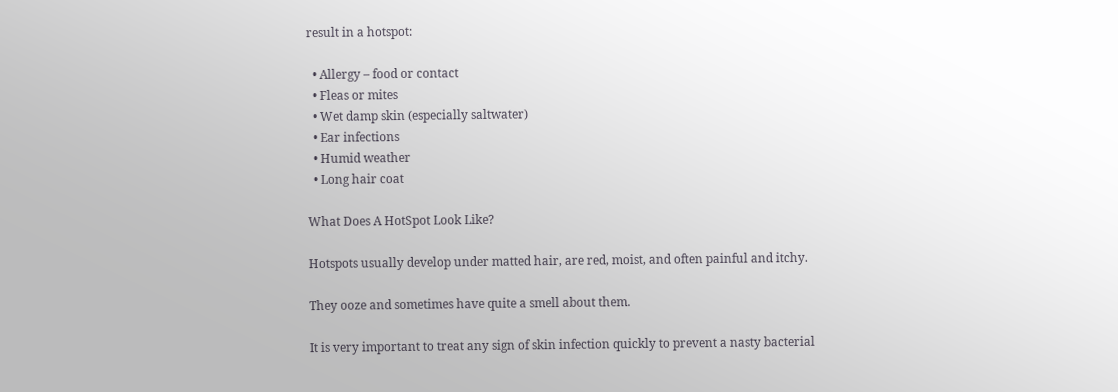result in a hotspot:

  • Allergy – food or contact
  • Fleas or mites
  • Wet damp skin (especially saltwater)
  • Ear infections
  • Humid weather
  • Long hair coat

What Does A HotSpot Look Like?

Hotspots usually develop under matted hair, are red, moist, and often painful and itchy.

They ooze and sometimes have quite a smell about them.

It is very important to treat any sign of skin infection quickly to prevent a nasty bacterial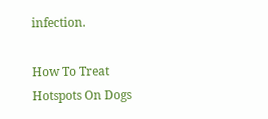infection.

How To Treat Hotspots On Dogs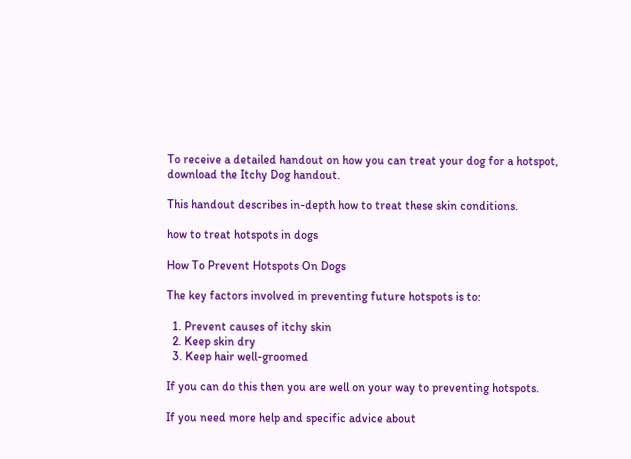To receive a detailed handout on how you can treat your dog for a hotspot, download the Itchy Dog handout.

This handout describes in-depth how to treat these skin conditions.

how to treat hotspots in dogs

How To Prevent Hotspots On Dogs

The key factors involved in preventing future hotspots is to:

  1. Prevent causes of itchy skin
  2. Keep skin dry
  3. Keep hair well-groomed

If you can do this then you are well on your way to preventing hotspots.

If you need more help and specific advice about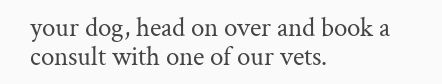your dog, head on over and book a consult with one of our vets.